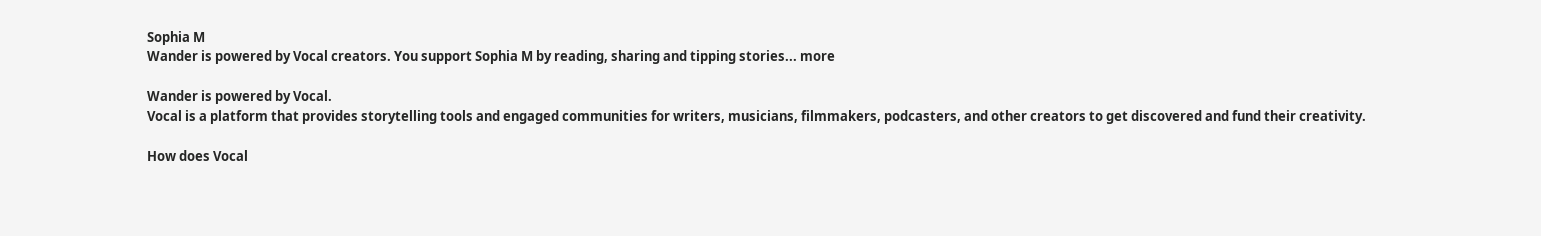Sophia M
Wander is powered by Vocal creators. You support Sophia M by reading, sharing and tipping stories... more

Wander is powered by Vocal.
Vocal is a platform that provides storytelling tools and engaged communities for writers, musicians, filmmakers, podcasters, and other creators to get discovered and fund their creativity.

How does Vocal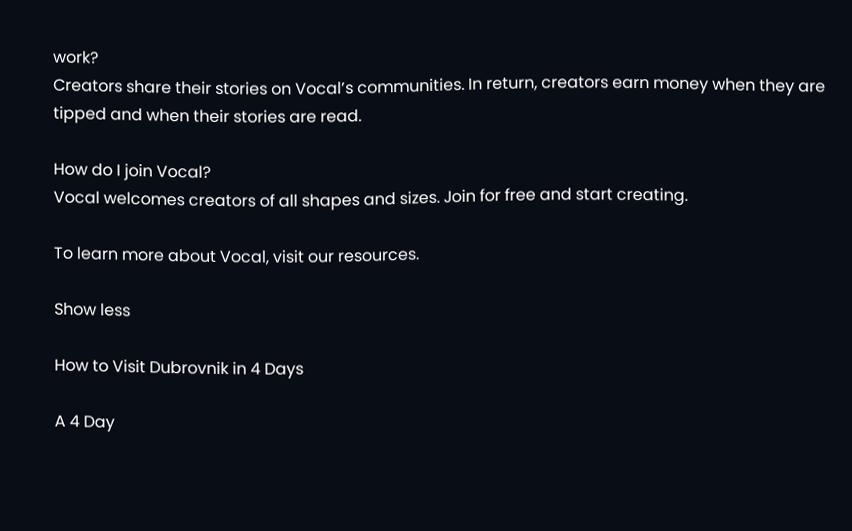work?
Creators share their stories on Vocal’s communities. In return, creators earn money when they are tipped and when their stories are read.

How do I join Vocal?
Vocal welcomes creators of all shapes and sizes. Join for free and start creating.

To learn more about Vocal, visit our resources.

Show less

How to Visit Dubrovnik in 4 Days

A 4 Day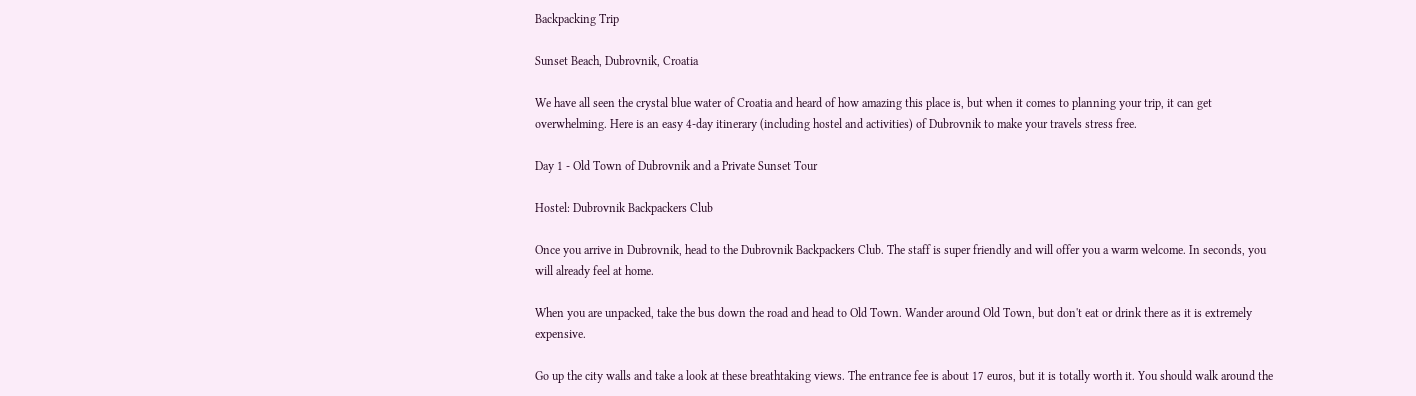Backpacking Trip

Sunset Beach, Dubrovnik, Croatia

We have all seen the crystal blue water of Croatia and heard of how amazing this place is, but when it comes to planning your trip, it can get overwhelming. Here is an easy 4-day itinerary (including hostel and activities) of Dubrovnik to make your travels stress free.

Day 1 - Old Town of Dubrovnik and a Private Sunset Tour

Hostel: Dubrovnik Backpackers Club

Once you arrive in Dubrovnik, head to the Dubrovnik Backpackers Club. The staff is super friendly and will offer you a warm welcome. In seconds, you will already feel at home.

When you are unpacked, take the bus down the road and head to Old Town. Wander around Old Town, but don't eat or drink there as it is extremely expensive.

Go up the city walls and take a look at these breathtaking views. The entrance fee is about 17 euros, but it is totally worth it. You should walk around the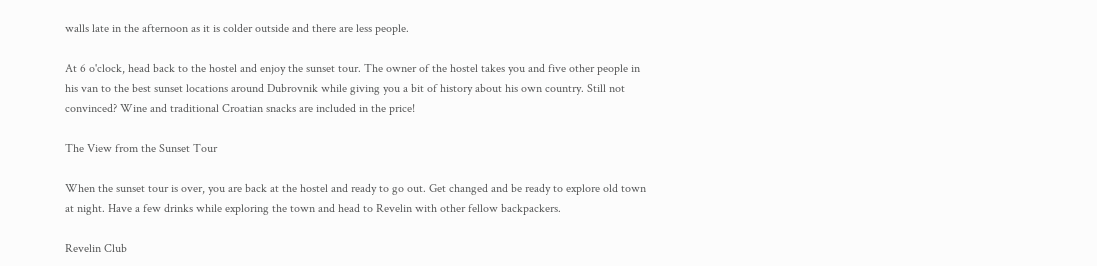walls late in the afternoon as it is colder outside and there are less people.

At 6 o'clock, head back to the hostel and enjoy the sunset tour. The owner of the hostel takes you and five other people in his van to the best sunset locations around Dubrovnik while giving you a bit of history about his own country. Still not convinced? Wine and traditional Croatian snacks are included in the price!

The View from the Sunset Tour

When the sunset tour is over, you are back at the hostel and ready to go out. Get changed and be ready to explore old town at night. Have a few drinks while exploring the town and head to Revelin with other fellow backpackers.

Revelin Club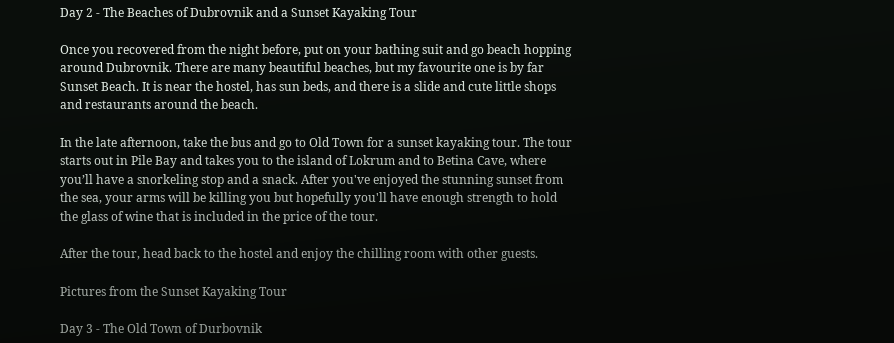Day 2 - The Beaches of Dubrovnik and a Sunset Kayaking Tour

Once you recovered from the night before, put on your bathing suit and go beach hopping around Dubrovnik. There are many beautiful beaches, but my favourite one is by far Sunset Beach. It is near the hostel, has sun beds, and there is a slide and cute little shops and restaurants around the beach.

In the late afternoon, take the bus and go to Old Town for a sunset kayaking tour. The tour starts out in Pile Bay and takes you to the island of Lokrum and to Betina Cave, where you’ll have a snorkeling stop and a snack. After you've enjoyed the stunning sunset from the sea, your arms will be killing you but hopefully you'll have enough strength to hold the glass of wine that is included in the price of the tour.

After the tour, head back to the hostel and enjoy the chilling room with other guests.

Pictures from the Sunset Kayaking Tour

Day 3 - The Old Town of Durbovnik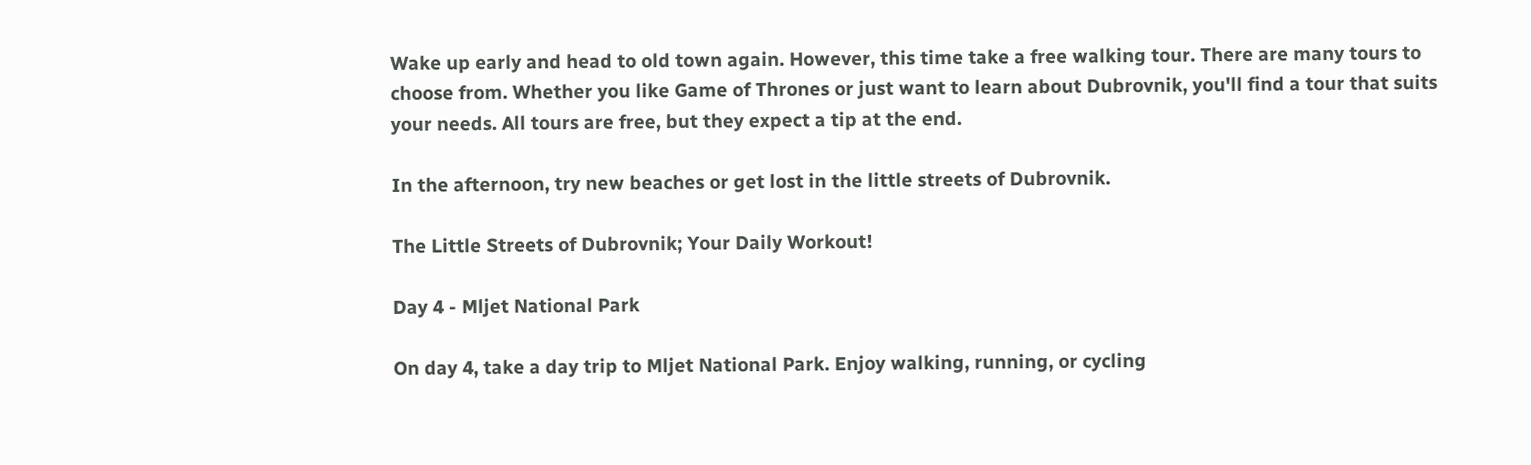Wake up early and head to old town again. However, this time take a free walking tour. There are many tours to choose from. Whether you like Game of Thrones or just want to learn about Dubrovnik, you'll find a tour that suits your needs. All tours are free, but they expect a tip at the end.

In the afternoon, try new beaches or get lost in the little streets of Dubrovnik.

The Little Streets of Dubrovnik; Your Daily Workout!

Day 4 - Mljet National Park

On day 4, take a day trip to Mljet National Park. Enjoy walking, running, or cycling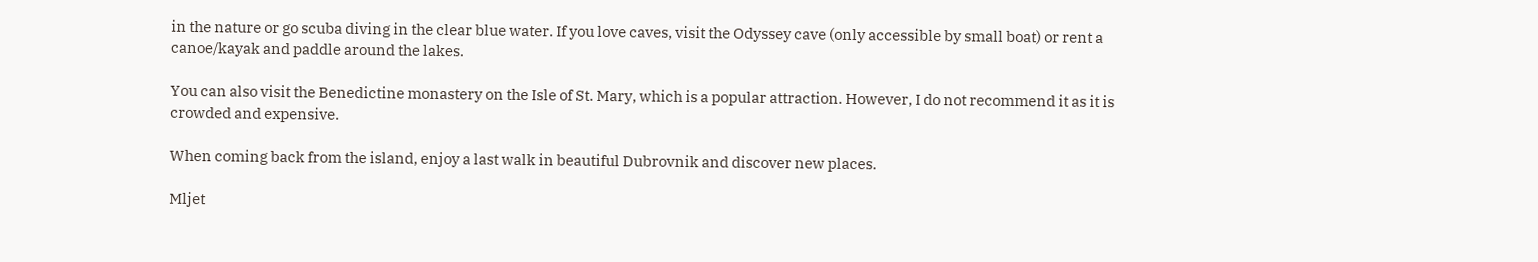in the nature or go scuba diving in the clear blue water. If you love caves, visit the Odyssey cave (only accessible by small boat) or rent a canoe/kayak and paddle around the lakes.

You can also visit the Benedictine monastery on the Isle of St. Mary, which is a popular attraction. However, I do not recommend it as it is crowded and expensive.

When coming back from the island, enjoy a last walk in beautiful Dubrovnik and discover new places.

Mljet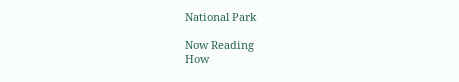National Park

Now Reading
How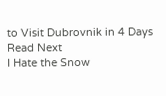to Visit Dubrovnik in 4 Days
Read Next
I Hate the Snow